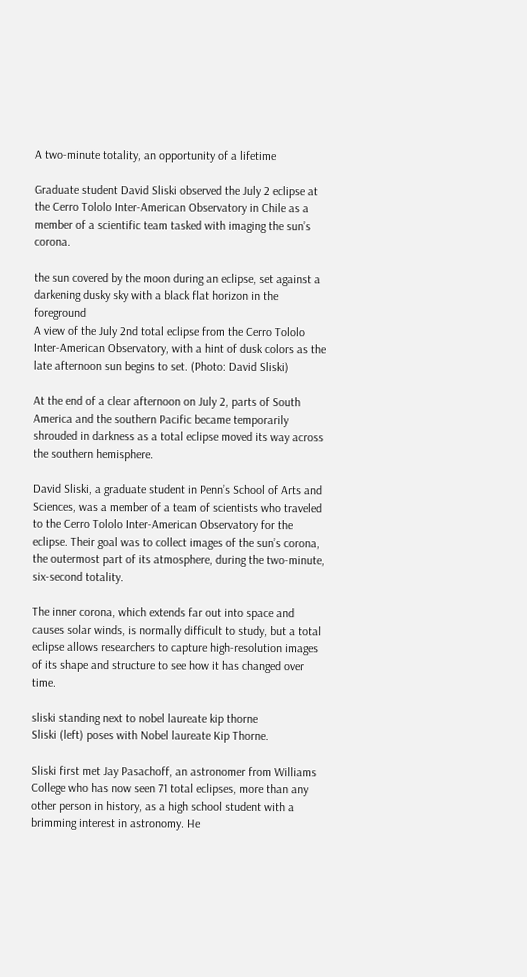A two-minute totality, an opportunity of a lifetime

Graduate student David Sliski observed the July 2 eclipse at the Cerro Tololo Inter-American Observatory in Chile as a member of a scientific team tasked with imaging the sun’s corona.

the sun covered by the moon during an eclipse, set against a darkening dusky sky with a black flat horizon in the foreground
A view of the July 2nd total eclipse from the Cerro Tololo Inter-American Observatory, with a hint of dusk colors as the late afternoon sun begins to set. (Photo: David Sliski)

At the end of a clear afternoon on July 2, parts of South America and the southern Pacific became temporarily shrouded in darkness as a total eclipse moved its way across the southern hemisphere.

David Sliski, a graduate student in Penn’s School of Arts and Sciences, was a member of a team of scientists who traveled to the Cerro Tololo Inter-American Observatory for the eclipse. Their goal was to collect images of the sun’s corona, the outermost part of its atmosphere, during the two-minute, six-second totality.

The inner corona, which extends far out into space and causes solar winds, is normally difficult to study, but a total eclipse allows researchers to capture high-resolution images of its shape and structure to see how it has changed over time.

sliski standing next to nobel laureate kip thorne
Sliski (left) poses with Nobel laureate Kip Thorne.

Sliski first met Jay Pasachoff, an astronomer from Williams College who has now seen 71 total eclipses, more than any other person in history, as a high school student with a brimming interest in astronomy. He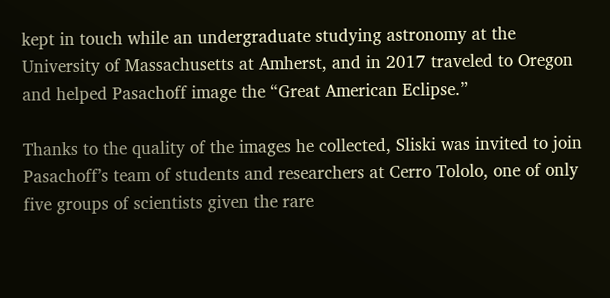kept in touch while an undergraduate studying astronomy at the University of Massachusetts at Amherst, and in 2017 traveled to Oregon and helped Pasachoff image the “Great American Eclipse.”

Thanks to the quality of the images he collected, Sliski was invited to join Pasachoff’s team of students and researchers at Cerro Tololo, one of only five groups of scientists given the rare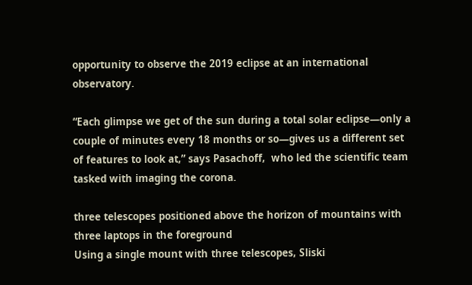opportunity to observe the 2019 eclipse at an international observatory.

“Each glimpse we get of the sun during a total solar eclipse—only a couple of minutes every 18 months or so—gives us a different set of features to look at,” says Pasachoff,  who led the scientific team tasked with imaging the corona.

three telescopes positioned above the horizon of mountains with three laptops in the foreground
Using a single mount with three telescopes, Sliski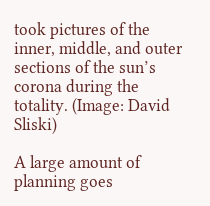took pictures of the inner, middle, and outer sections of the sun’s corona during the totality. (Image: David Sliski)

A large amount of planning goes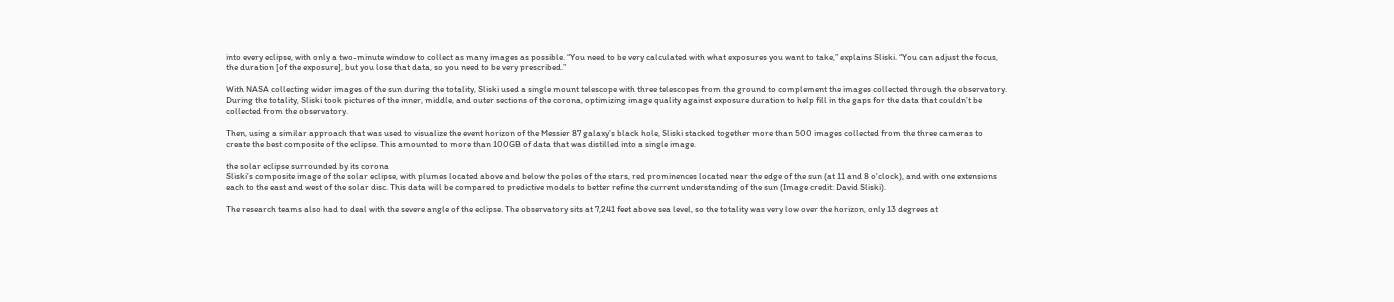into every eclipse, with only a two-minute window to collect as many images as possible. “You need to be very calculated with what exposures you want to take,” explains Sliski. “You can adjust the focus, the duration [of the exposure], but you lose that data, so you need to be very prescribed.”

With NASA collecting wider images of the sun during the totality, Sliski used a single mount telescope with three telescopes from the ground to complement the images collected through the observatory. During the totality, Sliski took pictures of the inner, middle, and outer sections of the corona, optimizing image quality against exposure duration to help fill in the gaps for the data that couldn’t be collected from the observatory.

Then, using a similar approach that was used to visualize the event horizon of the Messier 87 galaxy’s black hole, Sliski stacked together more than 500 images collected from the three cameras to create the best composite of the eclipse. This amounted to more than 100GB of data that was distilled into a single image.

the solar eclipse surrounded by its corona
Sliski's composite image of the solar eclipse, with plumes located above and below the poles of the stars, red prominences located near the edge of the sun (at 11 and 8 o'clock), and with one extensions each to the east and west of the solar disc. This data will be compared to predictive models to better refine the current understanding of the sun (Image credit: David Sliski).

The research teams also had to deal with the severe angle of the eclipse. The observatory sits at 7,241 feet above sea level, so the totality was very low over the horizon, only 13 degrees at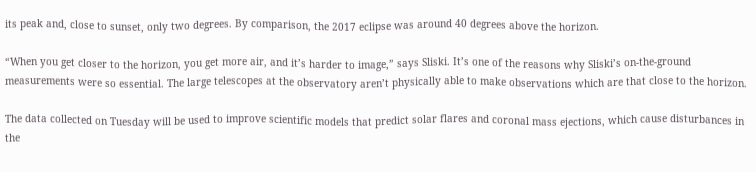its peak and, close to sunset, only two degrees. By comparison, the 2017 eclipse was around 40 degrees above the horizon.

“When you get closer to the horizon, you get more air, and it’s harder to image,” says Sliski. It’s one of the reasons why Sliski’s on-the-ground measurements were so essential. The large telescopes at the observatory aren’t physically able to make observations which are that close to the horizon.

The data collected on Tuesday will be used to improve scientific models that predict solar flares and coronal mass ejections, which cause disturbances in the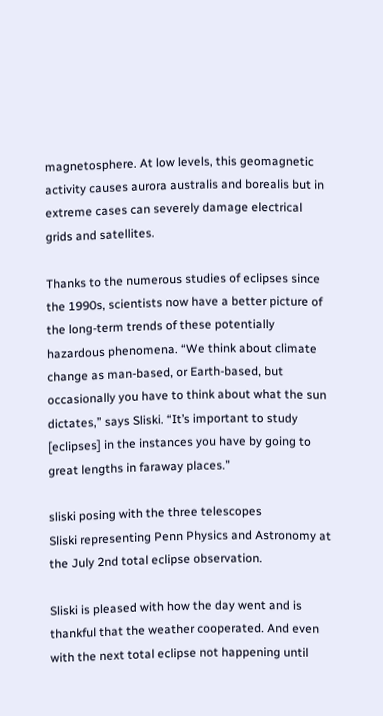magnetosphere. At low levels, this geomagnetic activity causes aurora australis and borealis but in extreme cases can severely damage electrical grids and satellites.

Thanks to the numerous studies of eclipses since the 1990s, scientists now have a better picture of the long-term trends of these potentially hazardous phenomena. “We think about climate change as man-based, or Earth-based, but occasionally you have to think about what the sun dictates,” says Sliski. “It’s important to study [eclipses] in the instances you have by going to great lengths in faraway places.”

sliski posing with the three telescopes
Sliski representing Penn Physics and Astronomy at the July 2nd total eclipse observation.

Sliski is pleased with how the day went and is thankful that the weather cooperated. And even with the next total eclipse not happening until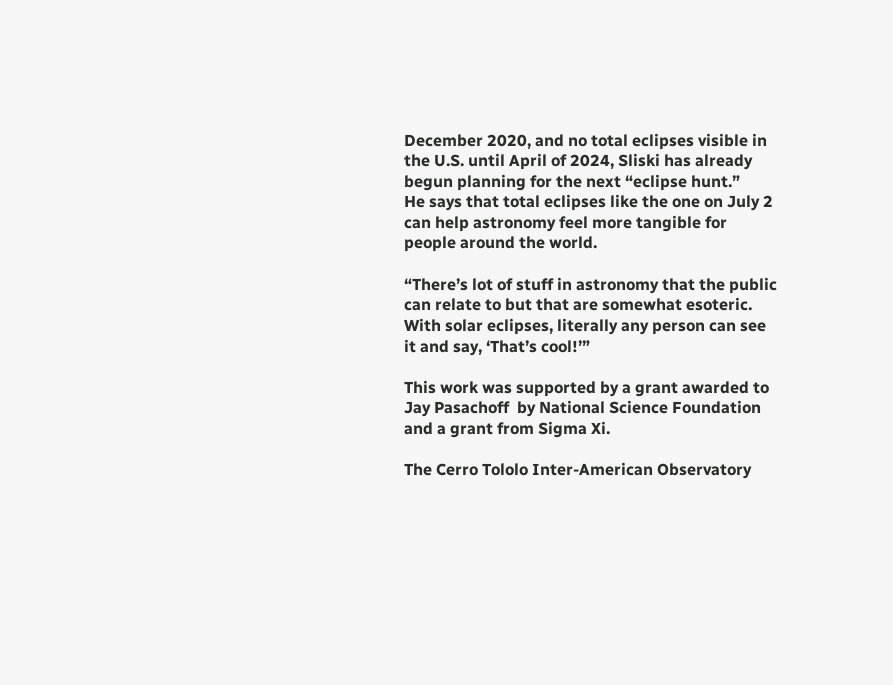December 2020, and no total eclipses visible in the U.S. until April of 2024, Sliski has already begun planning for the next “eclipse hunt.”
He says that total eclipses like the one on July 2 can help astronomy feel more tangible for people around the world.

“There’s lot of stuff in astronomy that the public can relate to but that are somewhat esoteric. With solar eclipses, literally any person can see it and say, ‘That’s cool!’”

This work was supported by a grant awarded to Jay Pasachoff  by National Science Foundation and a grant from Sigma Xi.

The Cerro Tololo Inter-American Observatory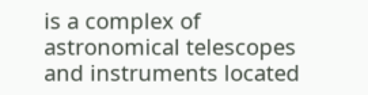is a complex of astronomical telescopes and instruments located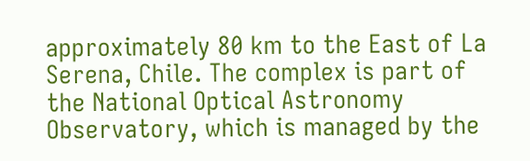approximately 80 km to the East of La Serena, Chile. The complex is part of the National Optical Astronomy Observatory, which is managed by the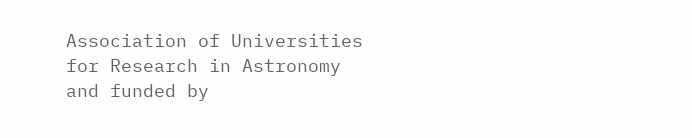Association of Universities for Research in Astronomy  and funded by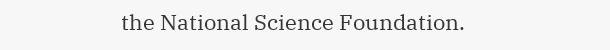the National Science Foundation.